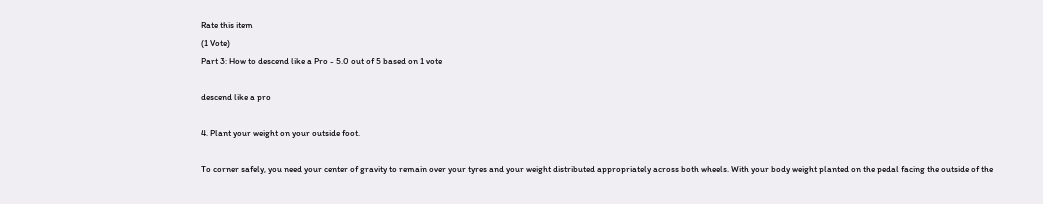Rate this item
(1 Vote)
Part 3: How to descend like a Pro - 5.0 out of 5 based on 1 vote

descend like a pro

4. Plant your weight on your outside foot.

To corner safely, you need your center of gravity to remain over your tyres and your weight distributed appropriately across both wheels. With your body weight planted on the pedal facing the outside of the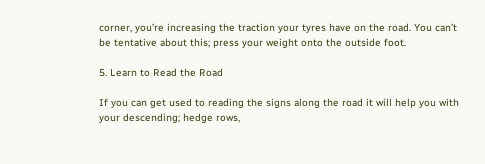corner, you’re increasing the traction your tyres have on the road. You can’t be tentative about this; press your weight onto the outside foot.

5. Learn to Read the Road

If you can get used to reading the signs along the road it will help you with your descending; hedge rows,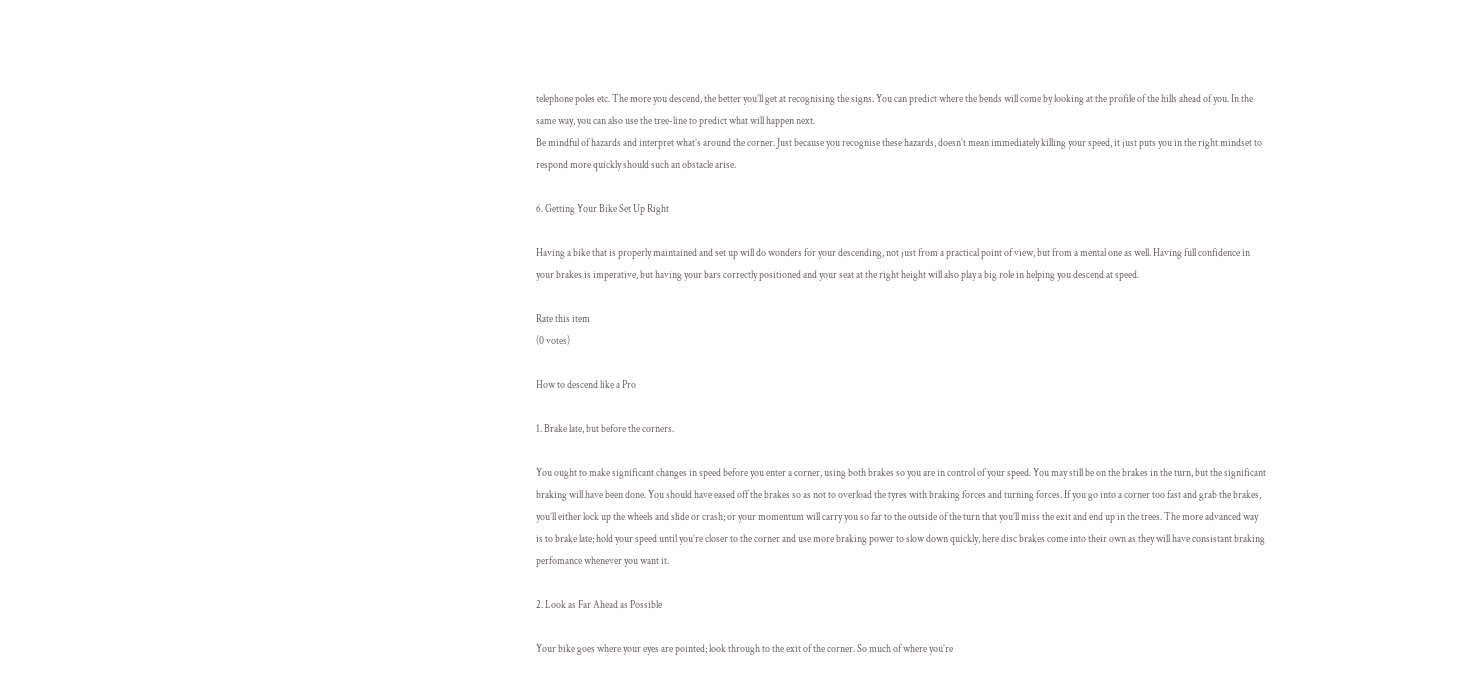telephone poles etc. The more you descend, the better you’ll get at recognising the signs. You can predict where the bends will come by looking at the profile of the hills ahead of you. In the same way, you can also use the tree-line to predict what will happen next.
Be mindful of hazards and interpret what’s around the corner. Just because you recognise these hazards, doesn’t mean immediately killing your speed, it just puts you in the right mindset to respond more quickly should such an obstacle arise.

6. Getting Your Bike Set Up Right

Having a bike that is properly maintained and set up will do wonders for your descending, not just from a practical point of view, but from a mental one as well. Having full confidence in your brakes is imperative, but having your bars correctly positioned and your seat at the right height will also play a big role in helping you descend at speed.

Rate this item
(0 votes)

How to descend like a Pro

1. Brake late, but before the corners.

You ought to make significant changes in speed before you enter a corner, using both brakes so you are in control of your speed. You may still be on the brakes in the turn, but the significant braking will have been done. You should have eased off the brakes so as not to overload the tyres with braking forces and turning forces. If you go into a corner too fast and grab the brakes, you’ll either lock up the wheels and slide or crash; or your momentum will carry you so far to the outside of the turn that you’ll miss the exit and end up in the trees. The more advanced way is to brake late; hold your speed until you’re closer to the corner and use more braking power to slow down quickly, here disc brakes come into their own as they will have consistant braking perfomance whenever you want it.

2. Look as Far Ahead as Possible

Your bike goes where your eyes are pointed; look through to the exit of the corner. So much of where you’re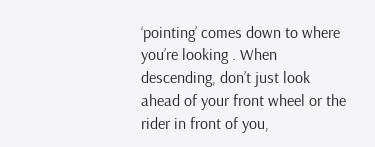‘pointing’ comes down to where you’re looking . When descending, don’t just look ahead of your front wheel or the rider in front of you,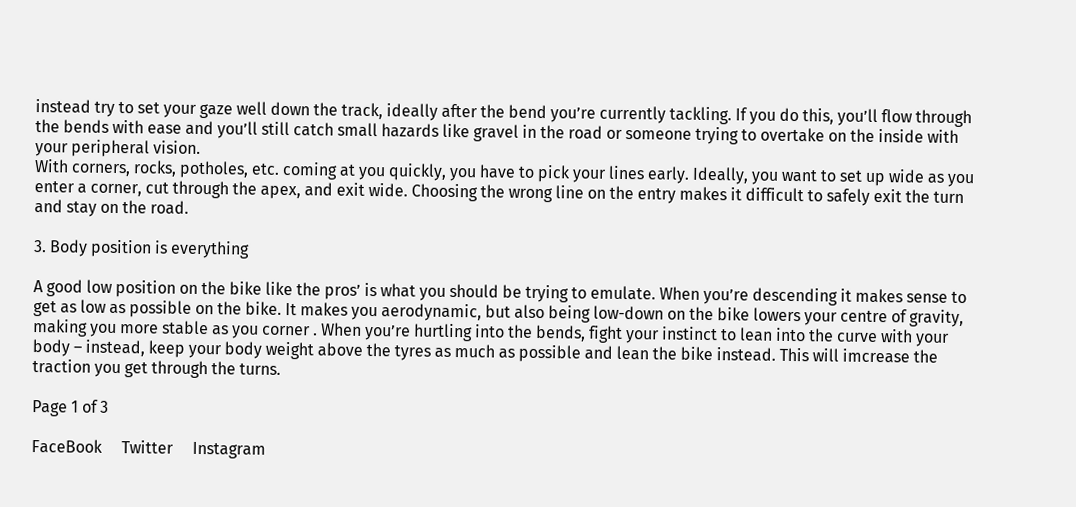instead try to set your gaze well down the track, ideally after the bend you’re currently tackling. If you do this, you’ll flow through the bends with ease and you’ll still catch small hazards like gravel in the road or someone trying to overtake on the inside with your peripheral vision.
With corners, rocks, potholes, etc. coming at you quickly, you have to pick your lines early. Ideally, you want to set up wide as you enter a corner, cut through the apex, and exit wide. Choosing the wrong line on the entry makes it difficult to safely exit the turn and stay on the road.

3. Body position is everything

A good low position on the bike like the pros’ is what you should be trying to emulate. When you’re descending it makes sense to get as low as possible on the bike. It makes you aerodynamic, but also being low-down on the bike lowers your centre of gravity, making you more stable as you corner . When you’re hurtling into the bends, fight your instinct to lean into the curve with your body – instead, keep your body weight above the tyres as much as possible and lean the bike instead. This will imcrease the traction you get through the turns.

Page 1 of 3

FaceBook     Twitter     Instagram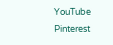YouTube     Pinterest